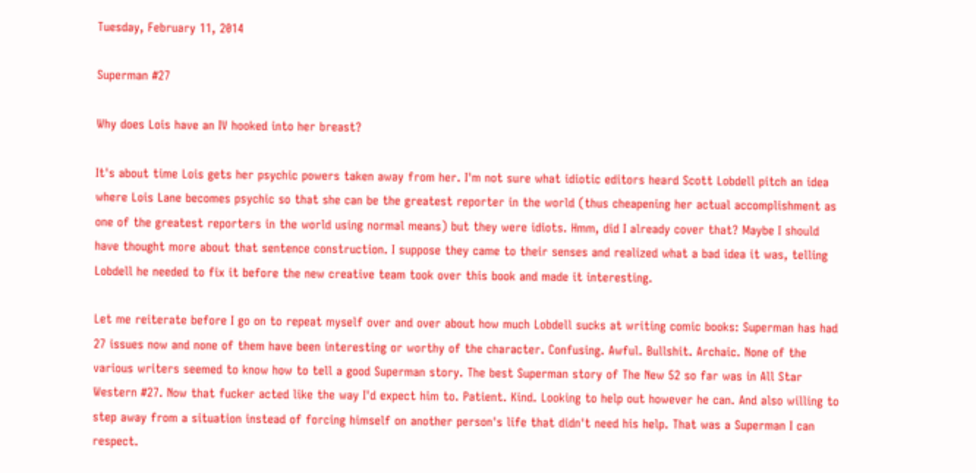Tuesday, February 11, 2014

Superman #27

Why does Lois have an IV hooked into her breast?

It's about time Lois gets her psychic powers taken away from her. I'm not sure what idiotic editors heard Scott Lobdell pitch an idea where Lois Lane becomes psychic so that she can be the greatest reporter in the world (thus cheapening her actual accomplishment as one of the greatest reporters in the world using normal means) but they were idiots. Hmm, did I already cover that? Maybe I should have thought more about that sentence construction. I suppose they came to their senses and realized what a bad idea it was, telling Lobdell he needed to fix it before the new creative team took over this book and made it interesting.

Let me reiterate before I go on to repeat myself over and over about how much Lobdell sucks at writing comic books: Superman has had 27 issues now and none of them have been interesting or worthy of the character. Confusing. Awful. Bullshit. Archaic. None of the various writers seemed to know how to tell a good Superman story. The best Superman story of The New 52 so far was in All Star Western #27. Now that fucker acted like the way I'd expect him to. Patient. Kind. Looking to help out however he can. And also willing to step away from a situation instead of forcing himself on another person's life that didn't need his help. That was a Superman I can respect.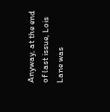Anyway, at the end of last issue, Lois Lane was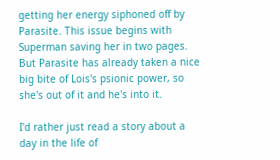getting her energy siphoned off by Parasite. This issue begins with Superman saving her in two pages. But Parasite has already taken a nice big bite of Lois's psionic power, so she's out of it and he's into it.

I'd rather just read a story about a day in the life of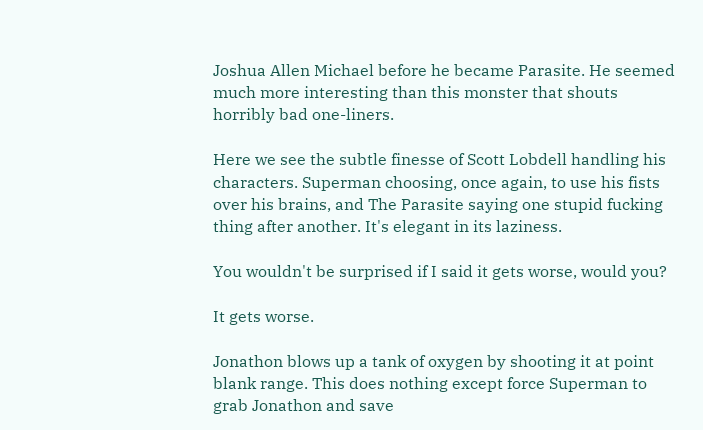Joshua Allen Michael before he became Parasite. He seemed much more interesting than this monster that shouts horribly bad one-liners.

Here we see the subtle finesse of Scott Lobdell handling his characters. Superman choosing, once again, to use his fists over his brains, and The Parasite saying one stupid fucking thing after another. It's elegant in its laziness.

You wouldn't be surprised if I said it gets worse, would you?

It gets worse.

Jonathon blows up a tank of oxygen by shooting it at point blank range. This does nothing except force Superman to grab Jonathon and save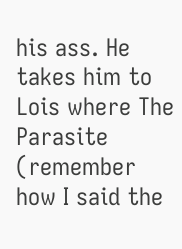his ass. He takes him to Lois where The Parasite (remember how I said the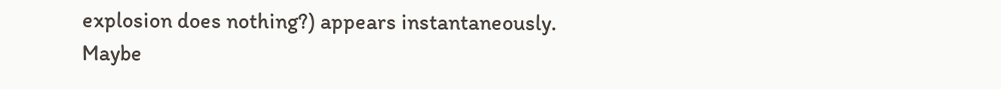explosion does nothing?) appears instantaneously. Maybe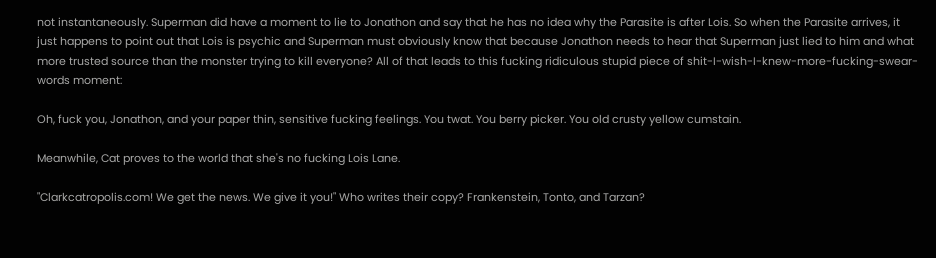not instantaneously. Superman did have a moment to lie to Jonathon and say that he has no idea why the Parasite is after Lois. So when the Parasite arrives, it just happens to point out that Lois is psychic and Superman must obviously know that because Jonathon needs to hear that Superman just lied to him and what more trusted source than the monster trying to kill everyone? All of that leads to this fucking ridiculous stupid piece of shit-I-wish-I-knew-more-fucking-swear-words moment:

Oh, fuck you, Jonathon, and your paper thin, sensitive fucking feelings. You twat. You berry picker. You old crusty yellow cumstain.

Meanwhile, Cat proves to the world that she's no fucking Lois Lane.

"Clarkcatropolis.com! We get the news. We give it you!" Who writes their copy? Frankenstein, Tonto, and Tarzan?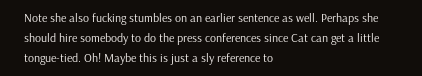Note she also fucking stumbles on an earlier sentence as well. Perhaps she should hire somebody to do the press conferences since Cat can get a little tongue-tied. Oh! Maybe this is just a sly reference to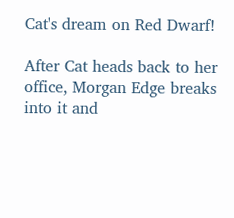Cat's dream on Red Dwarf!

After Cat heads back to her office, Morgan Edge breaks into it and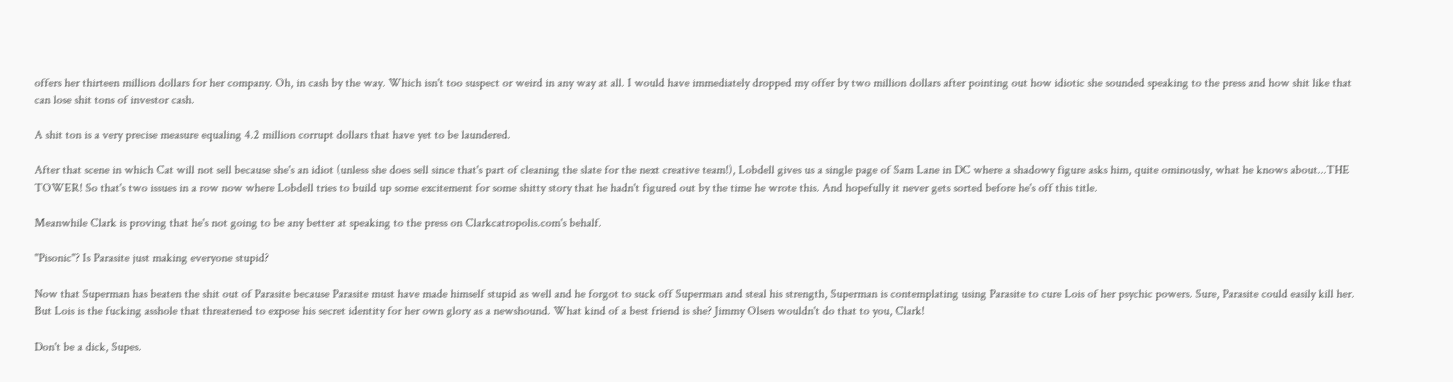offers her thirteen million dollars for her company. Oh, in cash by the way. Which isn't too suspect or weird in any way at all. I would have immediately dropped my offer by two million dollars after pointing out how idiotic she sounded speaking to the press and how shit like that can lose shit tons of investor cash.

A shit ton is a very precise measure equaling 4.2 million corrupt dollars that have yet to be laundered.

After that scene in which Cat will not sell because she's an idiot (unless she does sell since that's part of cleaning the slate for the next creative team!), Lobdell gives us a single page of Sam Lane in DC where a shadowy figure asks him, quite ominously, what he knows about...THE TOWER! So that's two issues in a row now where Lobdell tries to build up some excitement for some shitty story that he hadn't figured out by the time he wrote this. And hopefully it never gets sorted before he's off this title.

Meanwhile Clark is proving that he's not going to be any better at speaking to the press on Clarkcatropolis.com's behalf.

"Pisonic"? Is Parasite just making everyone stupid?

Now that Superman has beaten the shit out of Parasite because Parasite must have made himself stupid as well and he forgot to suck off Superman and steal his strength, Superman is contemplating using Parasite to cure Lois of her psychic powers. Sure, Parasite could easily kill her. But Lois is the fucking asshole that threatened to expose his secret identity for her own glory as a newshound. What kind of a best friend is she? Jimmy Olsen wouldn't do that to you, Clark!

Don't be a dick, Supes.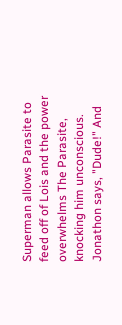Superman allows Parasite to feed off of Lois and the power overwhelms The Parasite, knocking him unconscious. Jonathon says, "Dude!" And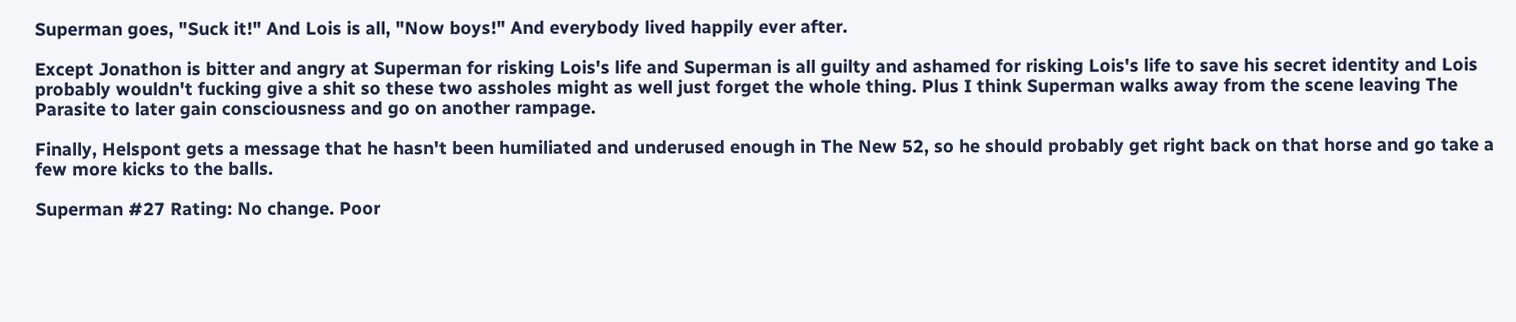Superman goes, "Suck it!" And Lois is all, "Now boys!" And everybody lived happily ever after.

Except Jonathon is bitter and angry at Superman for risking Lois's life and Superman is all guilty and ashamed for risking Lois's life to save his secret identity and Lois probably wouldn't fucking give a shit so these two assholes might as well just forget the whole thing. Plus I think Superman walks away from the scene leaving The Parasite to later gain consciousness and go on another rampage.

Finally, Helspont gets a message that he hasn't been humiliated and underused enough in The New 52, so he should probably get right back on that horse and go take a few more kicks to the balls.

Superman #27 Rating: No change. Poor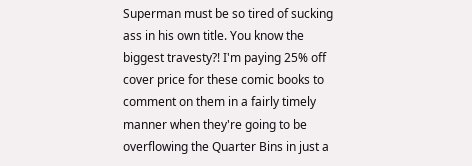Superman must be so tired of sucking ass in his own title. You know the biggest travesty?! I'm paying 25% off cover price for these comic books to comment on them in a fairly timely manner when they're going to be overflowing the Quarter Bins in just a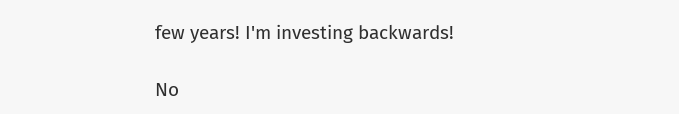few years! I'm investing backwards!

No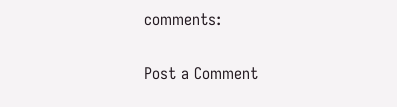comments:

Post a Comment